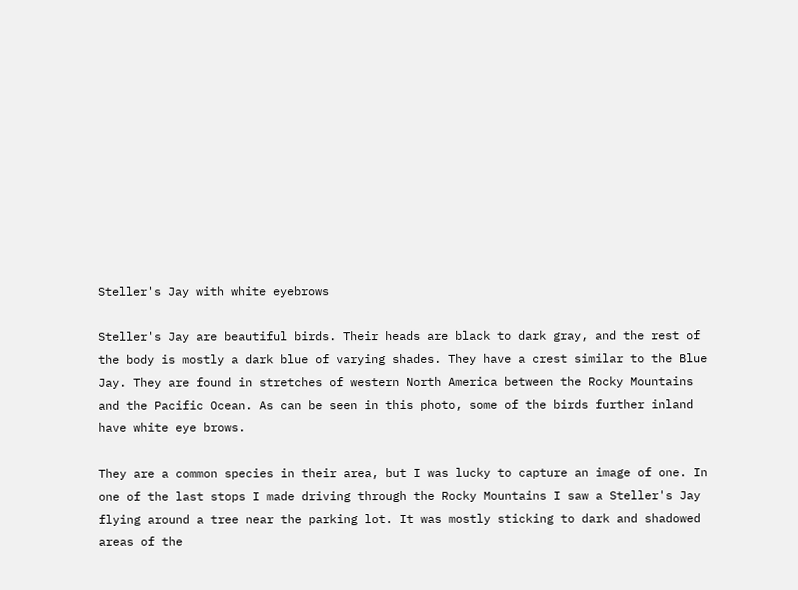Steller's Jay with white eyebrows

Steller's Jay are beautiful birds. Their heads are black to dark gray, and the rest of the body is mostly a dark blue of varying shades. They have a crest similar to the Blue Jay. They are found in stretches of western North America between the Rocky Mountains and the Pacific Ocean. As can be seen in this photo, some of the birds further inland have white eye brows.

They are a common species in their area, but I was lucky to capture an image of one. In one of the last stops I made driving through the Rocky Mountains I saw a Steller's Jay flying around a tree near the parking lot. It was mostly sticking to dark and shadowed areas of the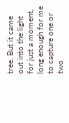tree. But it came out into the light for just a moment, long enough for me to capture one or two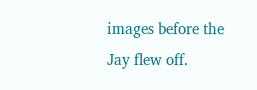images before the Jay flew off.